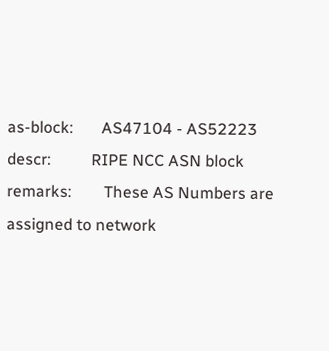as-block:       AS47104 - AS52223
descr:          RIPE NCC ASN block
remarks:        These AS Numbers are assigned to network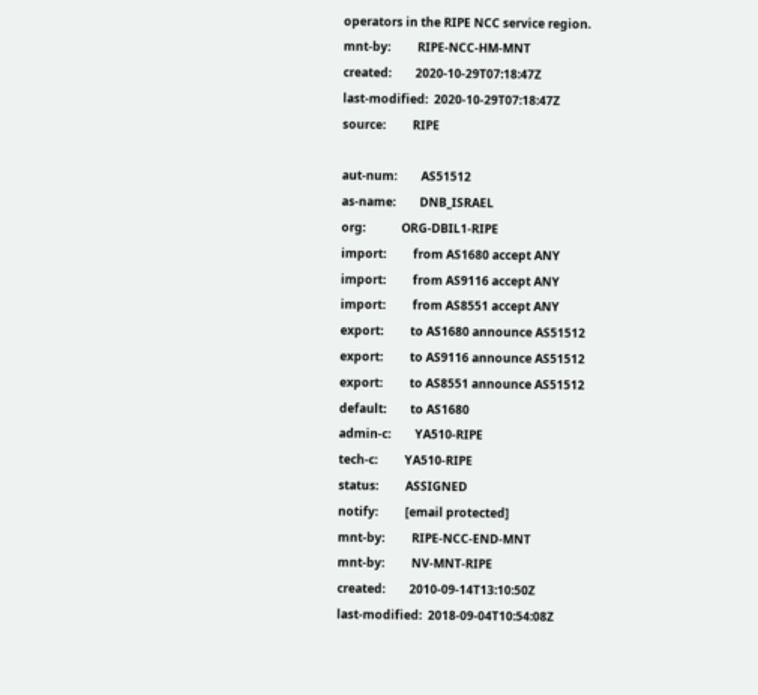operators in the RIPE NCC service region.
mnt-by:         RIPE-NCC-HM-MNT
created:        2020-10-29T07:18:47Z
last-modified:  2020-10-29T07:18:47Z
source:         RIPE

aut-num:        AS51512
as-name:        DNB_ISRAEL
org:            ORG-DBIL1-RIPE
import:         from AS1680 accept ANY
import:         from AS9116 accept ANY
import:         from AS8551 accept ANY
export:         to AS1680 announce AS51512
export:         to AS9116 announce AS51512
export:         to AS8551 announce AS51512
default:        to AS1680
admin-c:        YA510-RIPE
tech-c:         YA510-RIPE
status:         ASSIGNED
notify:         [email protected]
mnt-by:         RIPE-NCC-END-MNT
mnt-by:         NV-MNT-RIPE
created:        2010-09-14T13:10:50Z
last-modified:  2018-09-04T10:54:08Z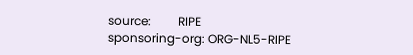source:         RIPE
sponsoring-org: ORG-NL5-RIPE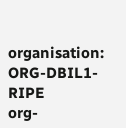organisation:   ORG-DBIL1-RIPE
org-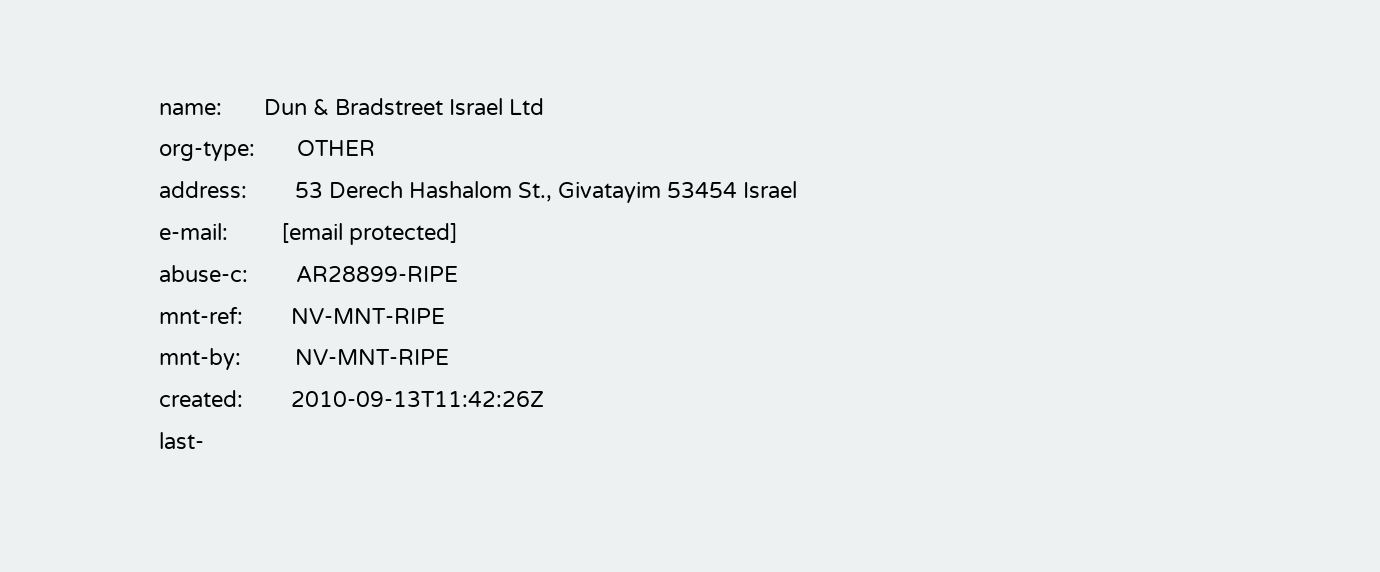name:       Dun & Bradstreet Israel Ltd
org-type:       OTHER
address:        53 Derech Hashalom St., Givatayim 53454 Israel
e-mail:         [email protected]
abuse-c:        AR28899-RIPE
mnt-ref:        NV-MNT-RIPE
mnt-by:         NV-MNT-RIPE
created:        2010-09-13T11:42:26Z
last-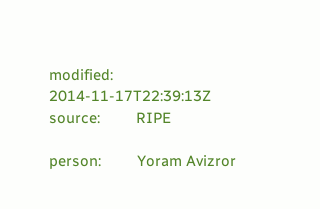modified:  2014-11-17T22:39:13Z
source:         RIPE

person:         Yoram Avizror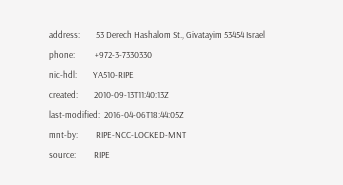address:        53 Derech Hashalom St., Givatayim 53454 Israel
phone:          +972-3-7330330
nic-hdl:        YA510-RIPE
created:        2010-09-13T11:40:13Z
last-modified:  2016-04-06T18:44:05Z
mnt-by:         RIPE-NCC-LOCKED-MNT
source:         RIPE